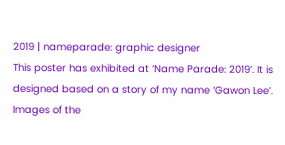2019 | nameparade: graphic designer
This poster has exhibited at ‘Name Parade: 2019’. It is designed based on a story of my name ‘Gawon Lee’. Images of the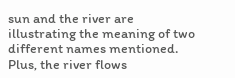sun and the river are illustrating the meaning of two different names mentioned. Plus, the river flows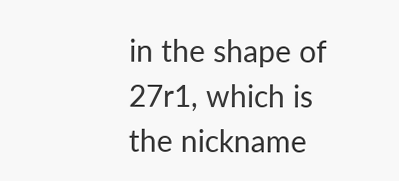in the shape of 27r1, which is the nickname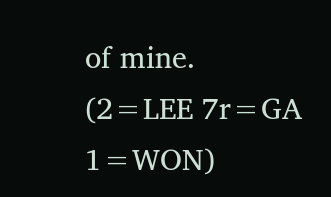of mine.
(2=LEE 7r=GA 1=WON)